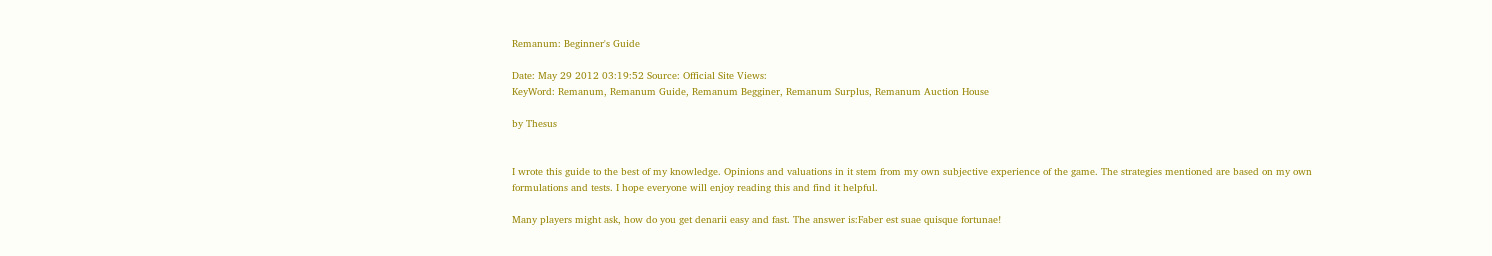Remanum: Beginner's Guide

Date: May 29 2012 03:19:52 Source: Official Site Views:
KeyWord: Remanum, Remanum Guide, Remanum Begginer, Remanum Surplus, Remanum Auction House

by Thesus


I wrote this guide to the best of my knowledge. Opinions and valuations in it stem from my own subjective experience of the game. The strategies mentioned are based on my own formulations and tests. I hope everyone will enjoy reading this and find it helpful.

Many players might ask, how do you get denarii easy and fast. The answer is:Faber est suae quisque fortunae!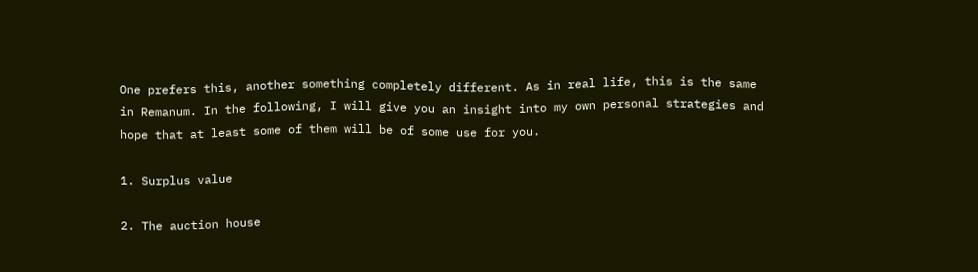One prefers this, another something completely different. As in real life, this is the same in Remanum. In the following, I will give you an insight into my own personal strategies and hope that at least some of them will be of some use for you.

1. Surplus value

2. The auction house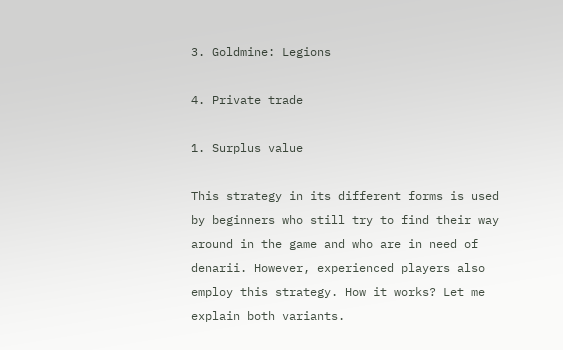3. Goldmine: Legions

4. Private trade

1. Surplus value

This strategy in its different forms is used by beginners who still try to find their way around in the game and who are in need of denarii. However, experienced players also employ this strategy. How it works? Let me explain both variants.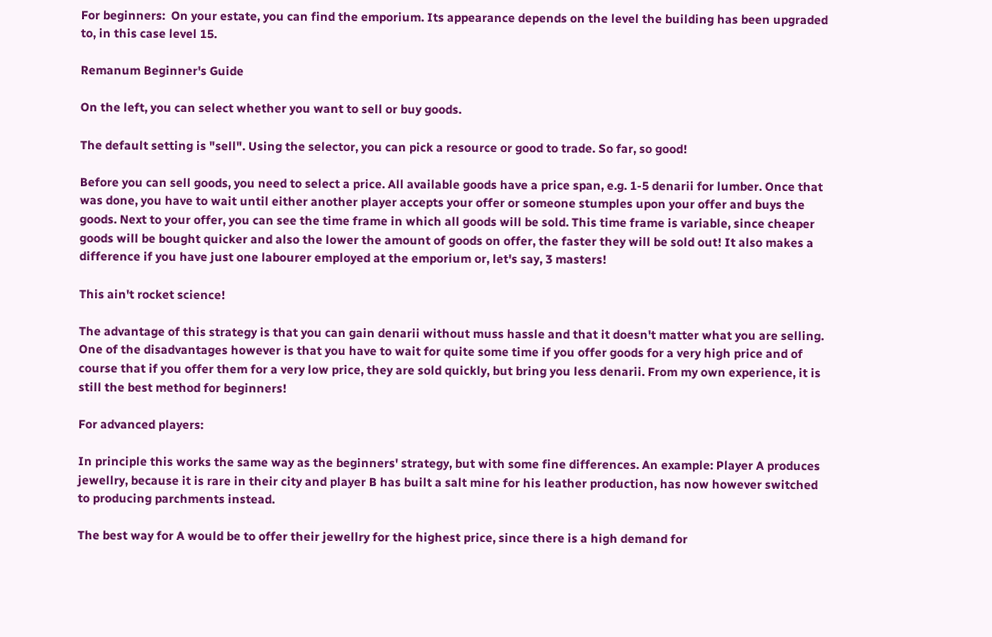For beginners:  On your estate, you can find the emporium. Its appearance depends on the level the building has been upgraded to, in this case level 15.

Remanum Beginner's Guide

On the left, you can select whether you want to sell or buy goods.

The default setting is "sell". Using the selector, you can pick a resource or good to trade. So far, so good!

Before you can sell goods, you need to select a price. All available goods have a price span, e.g. 1-5 denarii for lumber. Once that was done, you have to wait until either another player accepts your offer or someone stumples upon your offer and buys the goods. Next to your offer, you can see the time frame in which all goods will be sold. This time frame is variable, since cheaper goods will be bought quicker and also the lower the amount of goods on offer, the faster they will be sold out! It also makes a difference if you have just one labourer employed at the emporium or, let's say, 3 masters!

This ain't rocket science!

The advantage of this strategy is that you can gain denarii without muss hassle and that it doesn't matter what you are selling. One of the disadvantages however is that you have to wait for quite some time if you offer goods for a very high price and of course that if you offer them for a very low price, they are sold quickly, but bring you less denarii. From my own experience, it is still the best method for beginners!

For advanced players:

In principle this works the same way as the beginners' strategy, but with some fine differences. An example: Player A produces jewellry, because it is rare in their city and player B has built a salt mine for his leather production, has now however switched to producing parchments instead.

The best way for A would be to offer their jewellry for the highest price, since there is a high demand for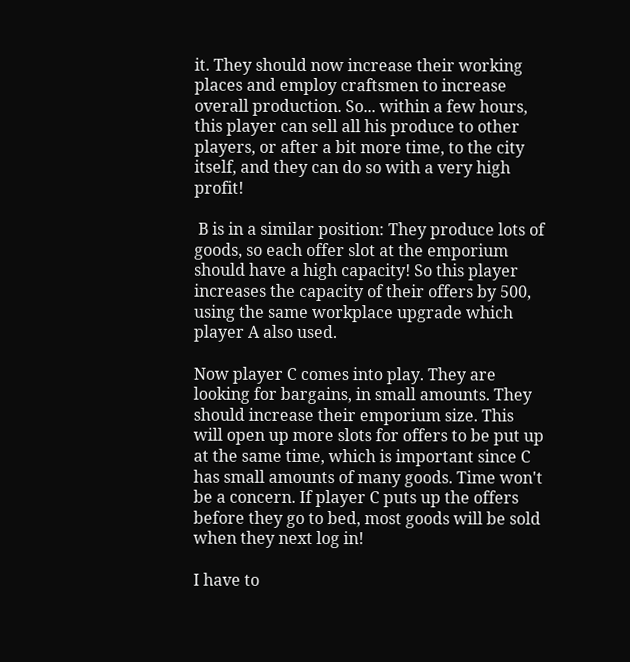it. They should now increase their working places and employ craftsmen to increase overall production. So... within a few hours, this player can sell all his produce to other players, or after a bit more time, to the city itself, and they can do so with a very high profit!

 B is in a similar position: They produce lots of goods, so each offer slot at the emporium should have a high capacity! So this player increases the capacity of their offers by 500, using the same workplace upgrade which player A also used.

Now player C comes into play. They are looking for bargains, in small amounts. They should increase their emporium size. This will open up more slots for offers to be put up at the same time, which is important since C has small amounts of many goods. Time won't be a concern. If player C puts up the offers before they go to bed, most goods will be sold when they next log in!

I have to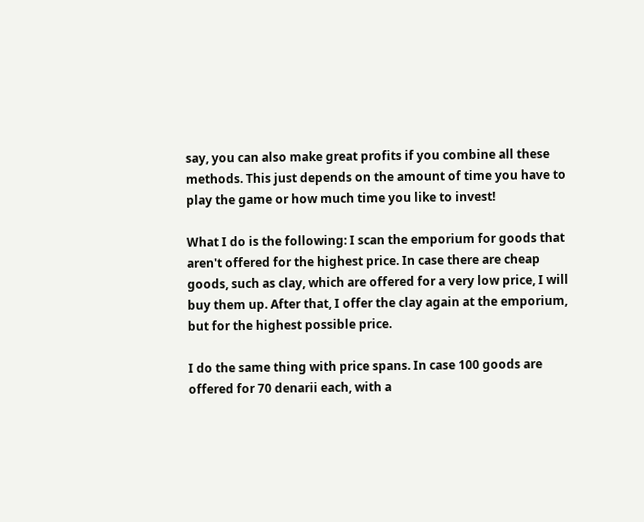say, you can also make great profits if you combine all these methods. This just depends on the amount of time you have to play the game or how much time you like to invest!

What I do is the following: I scan the emporium for goods that aren't offered for the highest price. In case there are cheap goods, such as clay, which are offered for a very low price, I will buy them up. After that, I offer the clay again at the emporium, but for the highest possible price.

I do the same thing with price spans. In case 100 goods are offered for 70 denarii each, with a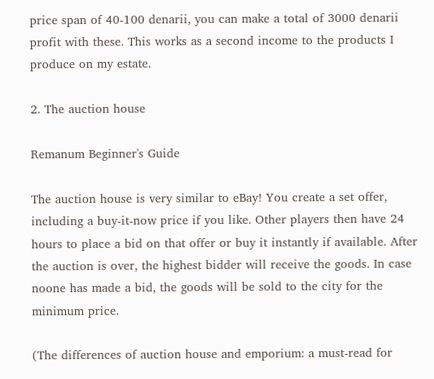price span of 40-100 denarii, you can make a total of 3000 denarii profit with these. This works as a second income to the products I produce on my estate.

2. The auction house

Remanum Beginner's Guide

The auction house is very similar to eBay! You create a set offer, including a buy-it-now price if you like. Other players then have 24 hours to place a bid on that offer or buy it instantly if available. After the auction is over, the highest bidder will receive the goods. In case noone has made a bid, the goods will be sold to the city for the minimum price.

(The differences of auction house and emporium: a must-read for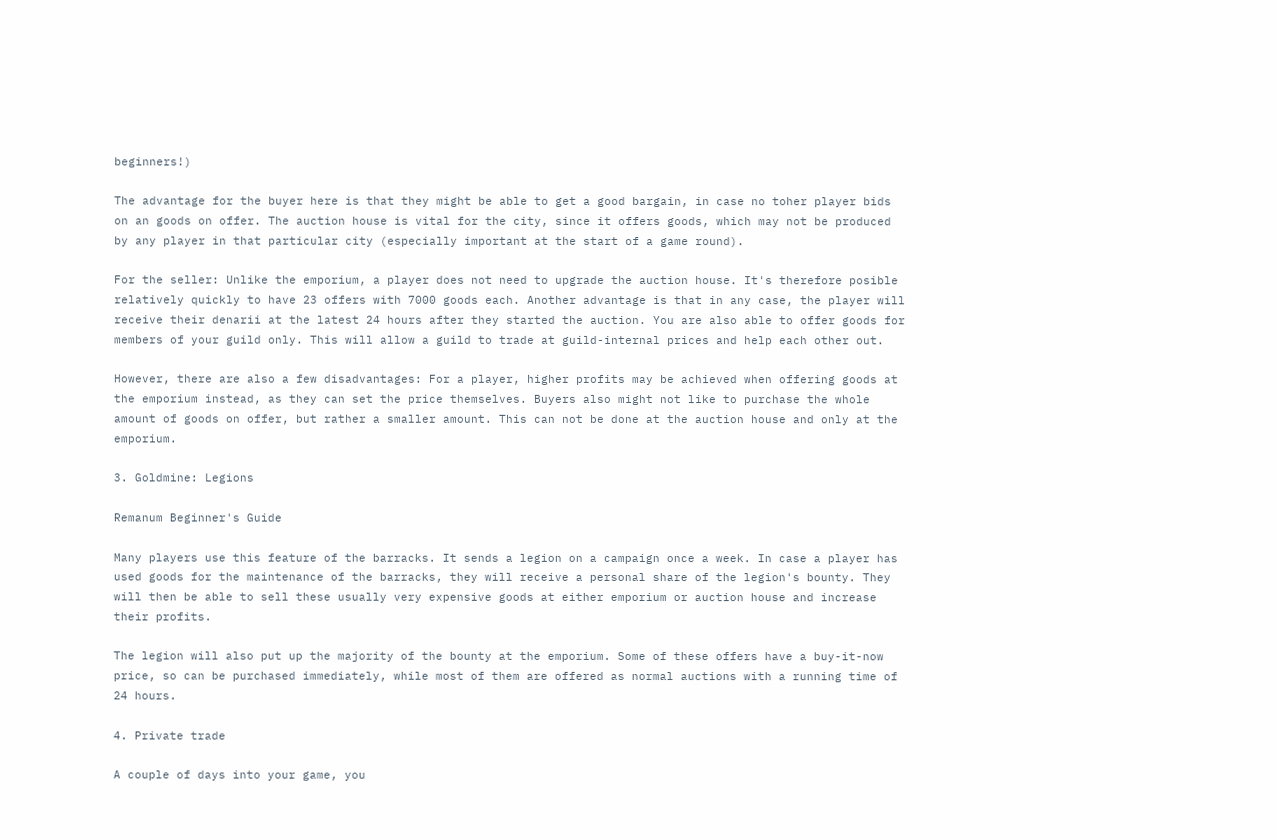beginners!)

The advantage for the buyer here is that they might be able to get a good bargain, in case no toher player bids on an goods on offer. The auction house is vital for the city, since it offers goods, which may not be produced by any player in that particular city (especially important at the start of a game round).

For the seller: Unlike the emporium, a player does not need to upgrade the auction house. It's therefore posible relatively quickly to have 23 offers with 7000 goods each. Another advantage is that in any case, the player will receive their denarii at the latest 24 hours after they started the auction. You are also able to offer goods for members of your guild only. This will allow a guild to trade at guild-internal prices and help each other out.

However, there are also a few disadvantages: For a player, higher profits may be achieved when offering goods at the emporium instead, as they can set the price themselves. Buyers also might not like to purchase the whole amount of goods on offer, but rather a smaller amount. This can not be done at the auction house and only at the emporium.

3. Goldmine: Legions

Remanum Beginner's Guide

Many players use this feature of the barracks. It sends a legion on a campaign once a week. In case a player has used goods for the maintenance of the barracks, they will receive a personal share of the legion's bounty. They will then be able to sell these usually very expensive goods at either emporium or auction house and increase their profits.

The legion will also put up the majority of the bounty at the emporium. Some of these offers have a buy-it-now price, so can be purchased immediately, while most of them are offered as normal auctions with a running time of 24 hours.

4. Private trade

A couple of days into your game, you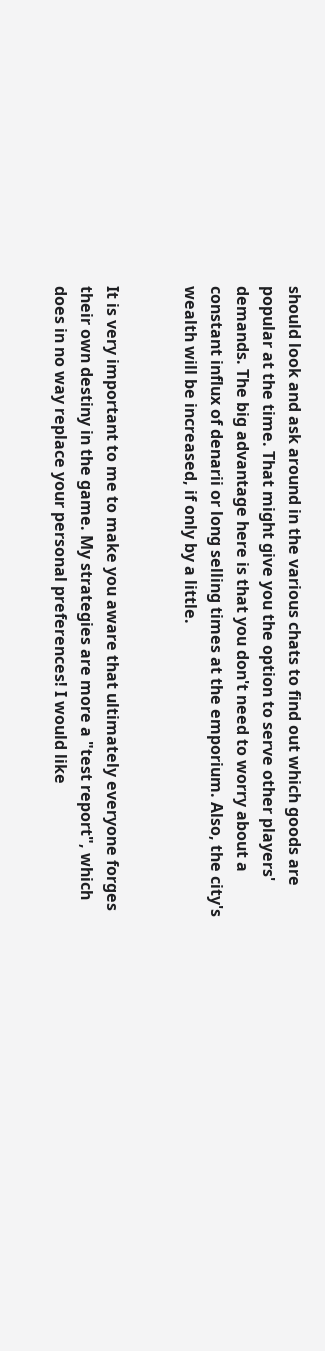should look and ask around in the various chats to find out which goods are popular at the time. That might give you the option to serve other players' demands. The big advantage here is that you don't need to worry about a constant influx of denarii or long selling times at the emporium. Also, the city's wealth will be increased, if only by a little.


It is very important to me to make you aware that ultimately everyone forges their own destiny in the game. My strategies are more a "test report", which does in no way replace your personal preferences! I would like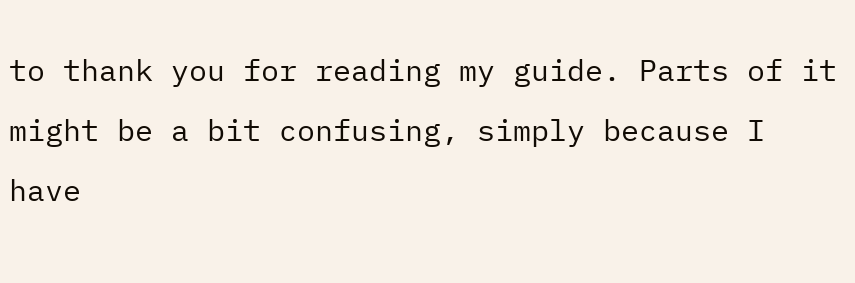to thank you for reading my guide. Parts of it might be a bit confusing, simply because I have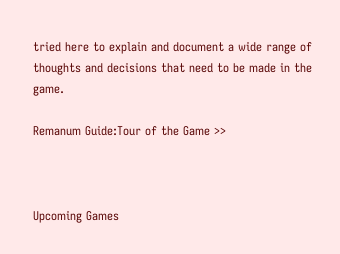tried here to explain and document a wide range of thoughts and decisions that need to be made in the game.

Remanum Guide:Tour of the Game >>



Upcoming Games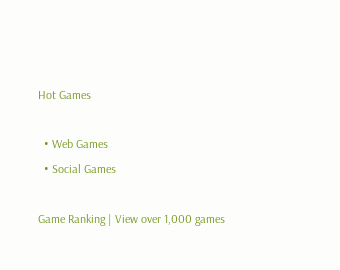Hot Games

  • Web Games
  • Social Games

Game Ranking | View over 1,000 games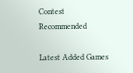Contest Recommended

Latest Added Games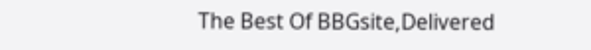The Best Of BBGsite,Delivered